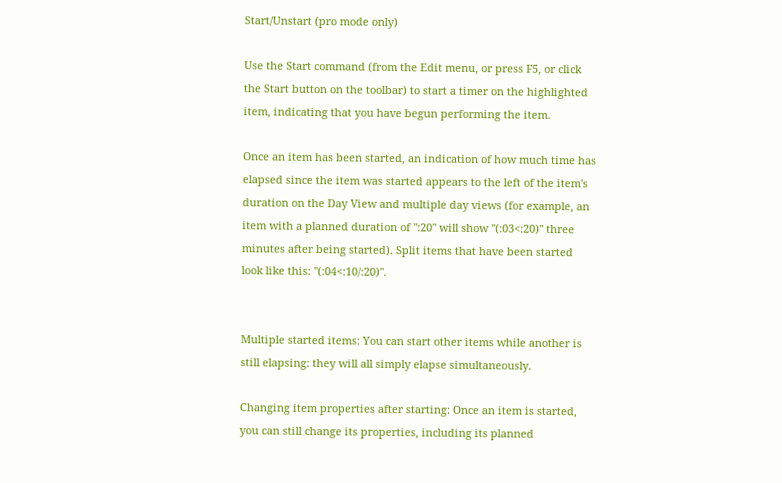Start/Unstart (pro mode only)

Use the Start command (from the Edit menu, or press F5, or click the Start button on the toolbar) to start a timer on the highlighted item, indicating that you have begun performing the item.

Once an item has been started, an indication of how much time has elapsed since the item was started appears to the left of the item's duration on the Day View and multiple day views (for example, an item with a planned duration of ":20" will show "(:03<:20)" three minutes after being started). Split items that have been started look like this: "(:04<:10/:20)".


Multiple started items: You can start other items while another is still elapsing: they will all simply elapse simultaneously.

Changing item properties after starting: Once an item is started, you can still change its properties, including its planned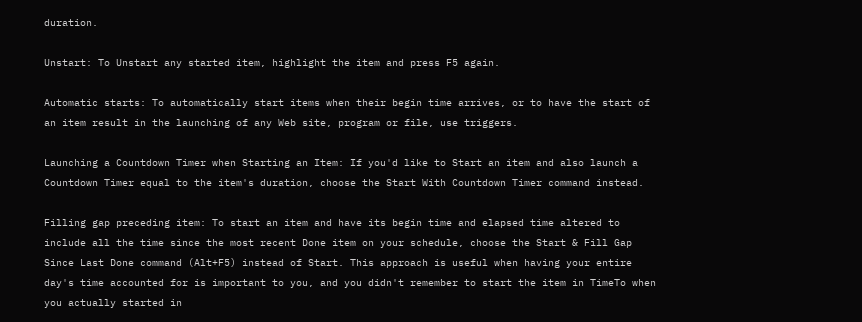duration.

Unstart: To Unstart any started item, highlight the item and press F5 again.

Automatic starts: To automatically start items when their begin time arrives, or to have the start of an item result in the launching of any Web site, program or file, use triggers.

Launching a Countdown Timer when Starting an Item: If you'd like to Start an item and also launch a Countdown Timer equal to the item's duration, choose the Start With Countdown Timer command instead.

Filling gap preceding item: To start an item and have its begin time and elapsed time altered to include all the time since the most recent Done item on your schedule, choose the Start & Fill Gap Since Last Done command (Alt+F5) instead of Start. This approach is useful when having your entire day's time accounted for is important to you, and you didn't remember to start the item in TimeTo when you actually started in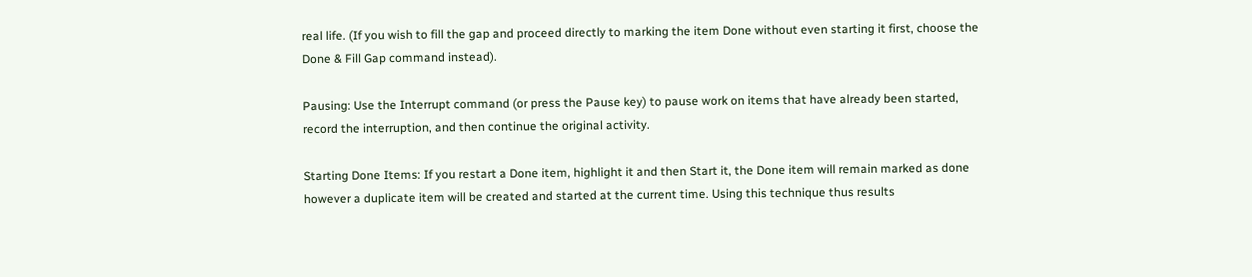real life. (If you wish to fill the gap and proceed directly to marking the item Done without even starting it first, choose the Done & Fill Gap command instead).

Pausing: Use the Interrupt command (or press the Pause key) to pause work on items that have already been started, record the interruption, and then continue the original activity.

Starting Done Items: If you restart a Done item, highlight it and then Start it, the Done item will remain marked as done however a duplicate item will be created and started at the current time. Using this technique thus results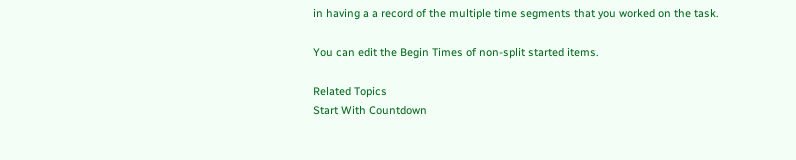in having a a record of the multiple time segments that you worked on the task.

You can edit the Begin Times of non-split started items.

Related Topics
Start With Countdown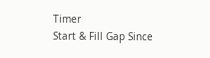Timer
Start & Fill Gap Since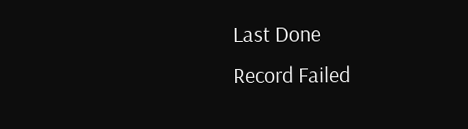Last Done
Record Failed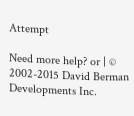Attempt

Need more help? or | © 2002-2015 David Berman Developments Inc.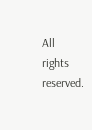All rights reserved.